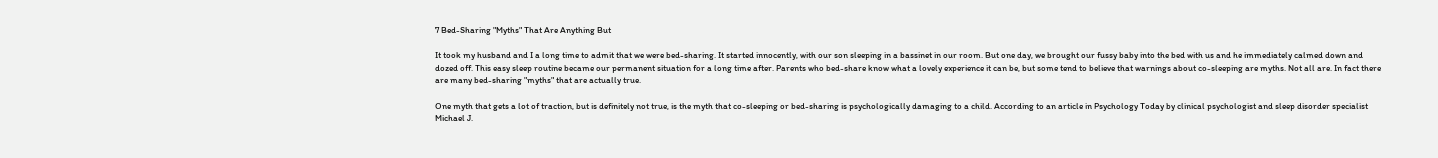7 Bed-Sharing "Myths" That Are Anything But

It took my husband and I a long time to admit that we were bed-sharing. It started innocently, with our son sleeping in a bassinet in our room. But one day, we brought our fussy baby into the bed with us and he immediately calmed down and dozed off. This easy sleep routine became our permanent situation for a long time after. Parents who bed-share know what a lovely experience it can be, but some tend to believe that warnings about co-sleeping are myths. Not all are. In fact there are many bed-sharing "myths" that are actually true.

One myth that gets a lot of traction, but is definitely not true, is the myth that co-sleeping or bed-sharing is psychologically damaging to a child. According to an article in Psychology Today by clinical psychologist and sleep disorder specialist Michael J.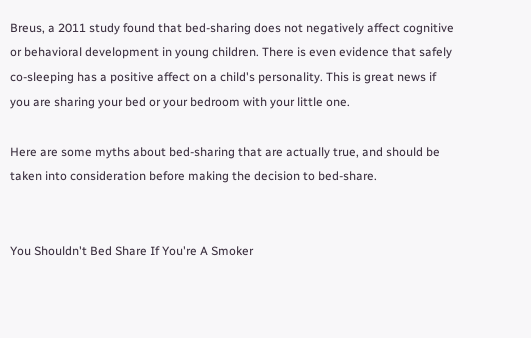Breus, a 2011 study found that bed-sharing does not negatively affect cognitive or behavioral development in young children. There is even evidence that safely co-sleeping has a positive affect on a child's personality. This is great news if you are sharing your bed or your bedroom with your little one.

Here are some myths about bed-sharing that are actually true, and should be taken into consideration before making the decision to bed-share.


You Shouldn't Bed Share If You're A Smoker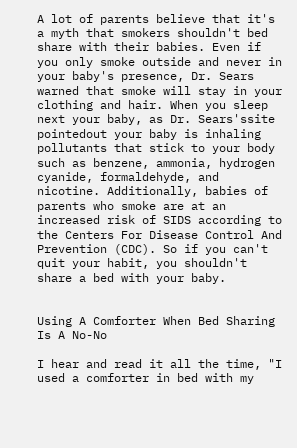A lot of parents believe that it's a myth that smokers shouldn't bed share with their babies. Even if you only smoke outside and never in your baby's presence, Dr. Sears warned that smoke will stay in your clothing and hair. When you sleep next your baby, as Dr. Sears'ssite pointedout your baby is inhaling pollutants that stick to your body such as benzene, ammonia, hydrogen cyanide, formaldehyde, and nicotine. Additionally, babies of parents who smoke are at an increased risk of SIDS according to the Centers For Disease Control And Prevention (CDC). So if you can't quit your habit, you shouldn't share a bed with your baby.


Using A Comforter When Bed Sharing Is A No-No

I hear and read it all the time, "I used a comforter in bed with my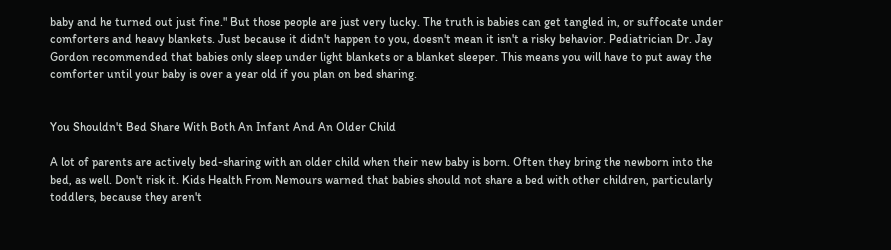baby and he turned out just fine." But those people are just very lucky. The truth is babies can get tangled in, or suffocate under comforters and heavy blankets. Just because it didn't happen to you, doesn't mean it isn't a risky behavior. Pediatrician Dr. Jay Gordon recommended that babies only sleep under light blankets or a blanket sleeper. This means you will have to put away the comforter until your baby is over a year old if you plan on bed sharing.


You Shouldn't Bed Share With Both An Infant And An Older Child

A lot of parents are actively bed-sharing with an older child when their new baby is born. Often they bring the newborn into the bed, as well. Don't risk it. Kids Health From Nemours warned that babies should not share a bed with other children, particularly toddlers, because they aren't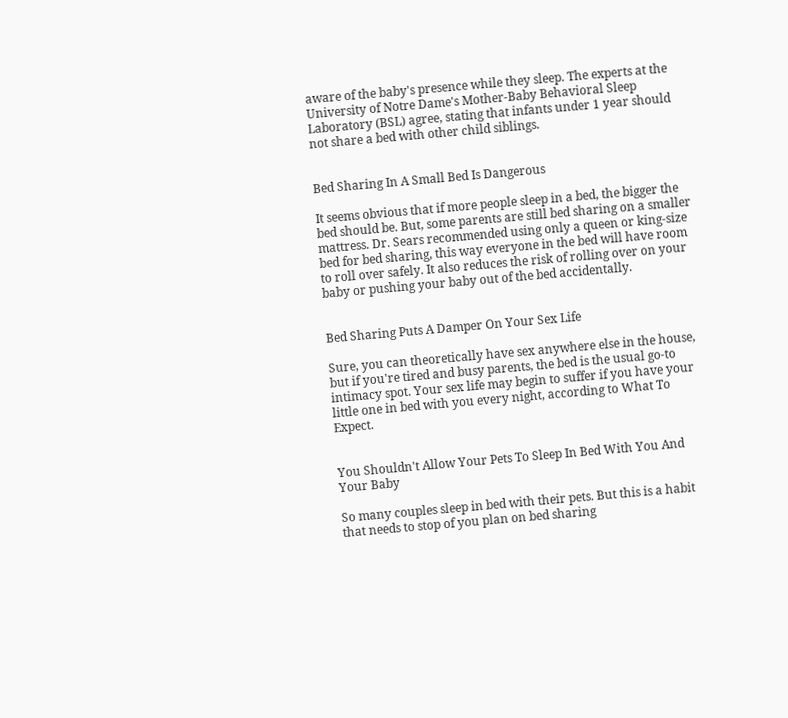aware of the baby's presence while they sleep. The experts at the University of Notre Dame's Mother-Baby Behavioral Sleep Laboratory (BSL) agree, stating that infants under 1 year should not share a bed with other child siblings.


Bed Sharing In A Small Bed Is Dangerous

It seems obvious that if more people sleep in a bed, the bigger the bed should be. But, some parents are still bed sharing on a smaller mattress. Dr. Sears recommended using only a queen or king-size bed for bed sharing, this way everyone in the bed will have room to roll over safely. It also reduces the risk of rolling over on your baby or pushing your baby out of the bed accidentally.


Bed Sharing Puts A Damper On Your Sex Life

Sure, you can theoretically have sex anywhere else in the house, but if you're tired and busy parents, the bed is the usual go-to intimacy spot. Your sex life may begin to suffer if you have your little one in bed with you every night, according to What To Expect.


You Shouldn't Allow Your Pets To Sleep In Bed With You And Your Baby

So many couples sleep in bed with their pets. But this is a habit that needs to stop of you plan on bed sharing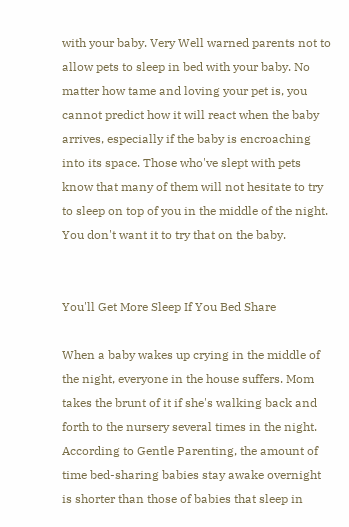with your baby. Very Well warned parents not to allow pets to sleep in bed with your baby. No matter how tame and loving your pet is, you cannot predict how it will react when the baby arrives, especially if the baby is encroaching into its space. Those who've slept with pets know that many of them will not hesitate to try to sleep on top of you in the middle of the night. You don't want it to try that on the baby.


You'll Get More Sleep If You Bed Share

When a baby wakes up crying in the middle of the night, everyone in the house suffers. Mom takes the brunt of it if she's walking back and forth to the nursery several times in the night. According to Gentle Parenting, the amount of time bed-sharing babies stay awake overnight is shorter than those of babies that sleep in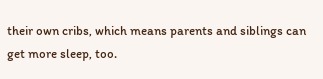their own cribs, which means parents and siblings can get more sleep, too.